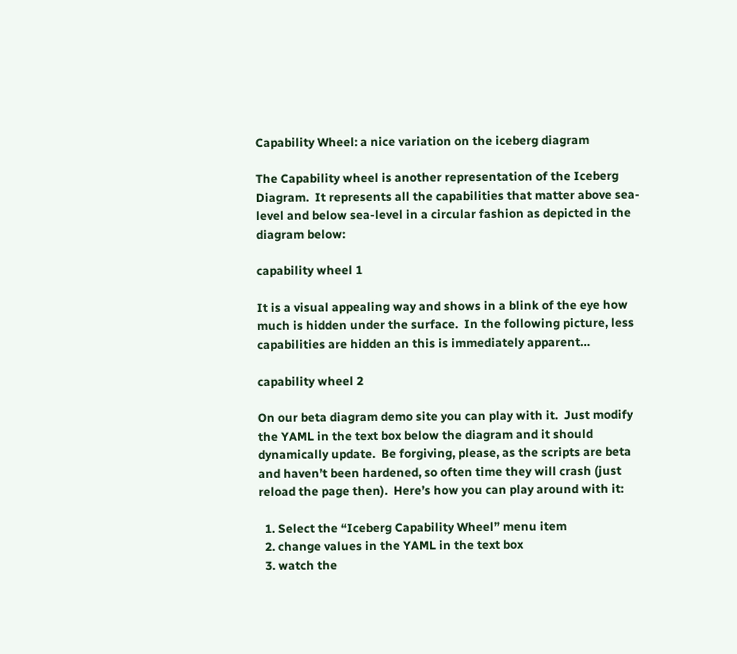Capability Wheel: a nice variation on the iceberg diagram

The Capability wheel is another representation of the Iceberg Diagram.  It represents all the capabilities that matter above sea-level and below sea-level in a circular fashion as depicted in the diagram below:

capability wheel 1

It is a visual appealing way and shows in a blink of the eye how much is hidden under the surface.  In the following picture, less capabilities are hidden an this is immediately apparent…

capability wheel 2

On our beta diagram demo site you can play with it.  Just modify the YAML in the text box below the diagram and it should dynamically update.  Be forgiving, please, as the scripts are beta and haven’t been hardened, so often time they will crash (just reload the page then).  Here’s how you can play around with it:

  1. Select the “Iceberg Capability Wheel” menu item
  2. change values in the YAML in the text box
  3. watch the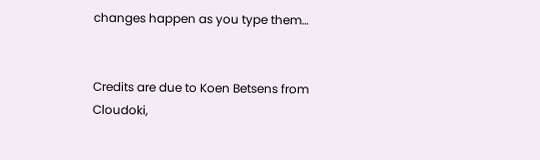changes happen as you type them…


Credits are due to Koen Betsens from Cloudoki,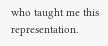who taught me this representation.